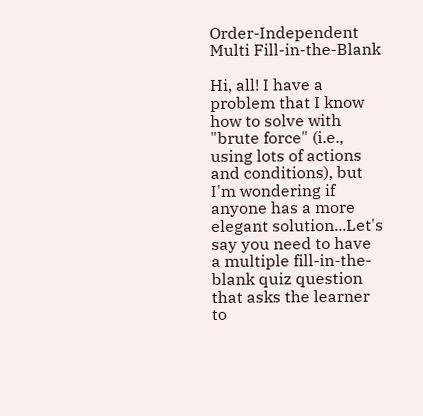Order-Independent Multi Fill-in-the-Blank

Hi, all! I have a problem that I know how to solve with "brute force" (i.e., using lots of actions and conditions), but I'm wondering if anyone has a more elegant solution...Let's say you need to have a multiple fill-in-the-blank quiz question that asks the learner to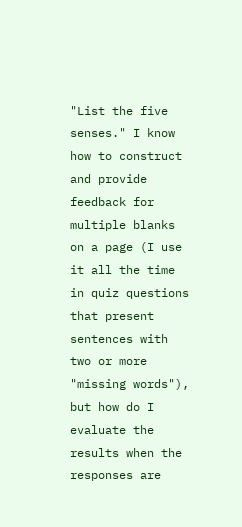"List the five senses." I know how to construct and provide feedback for multiple blanks on a page (I use it all the time in quiz questions that present sentences with two or more "missing words"), but how do I evaluate the results when the responses are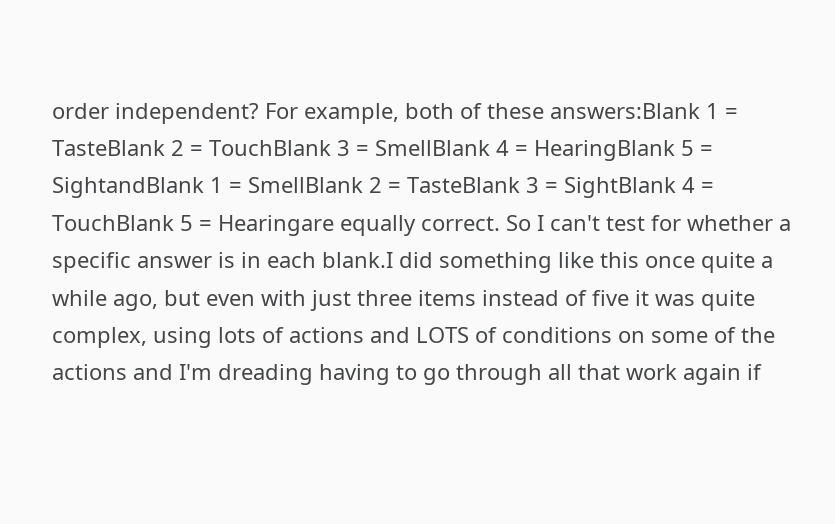order independent? For example, both of these answers:Blank 1 = TasteBlank 2 = TouchBlank 3 = SmellBlank 4 = HearingBlank 5 = SightandBlank 1 = SmellBlank 2 = TasteBlank 3 = SightBlank 4 = TouchBlank 5 = Hearingare equally correct. So I can't test for whether a specific answer is in each blank.I did something like this once quite a while ago, but even with just three items instead of five it was quite complex, using lots of actions and LOTS of conditions on some of the actions and I'm dreading having to go through all that work again if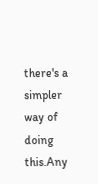there's a simpler way of doing this.Any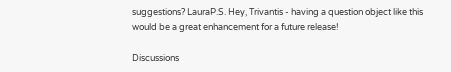suggestions? LauraP.S. Hey, Trivantis - having a question object like this would be a great enhancement for a future release!

Discussions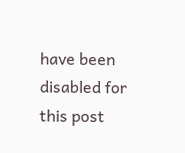have been disabled for this post